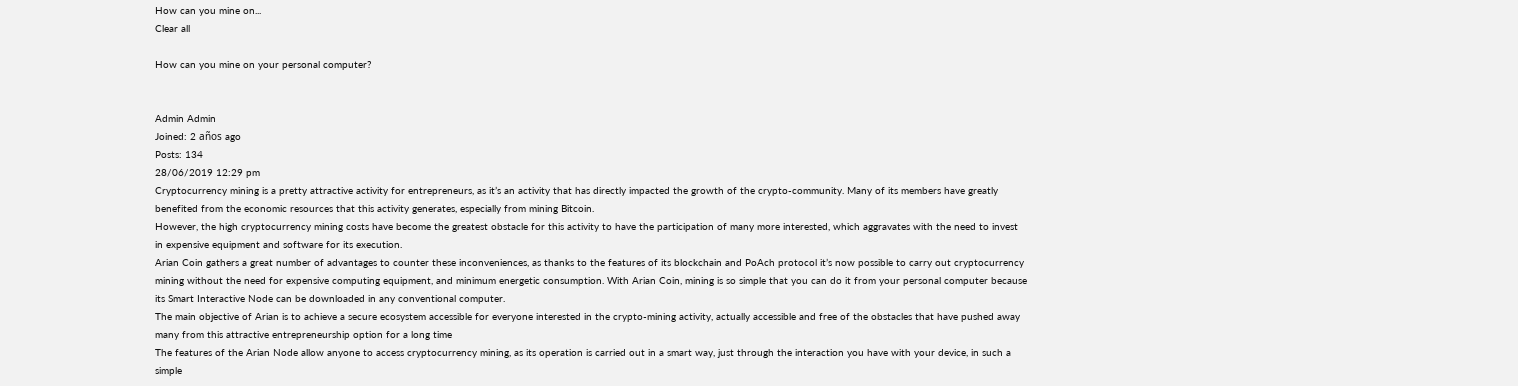How can you mine on...
Clear all

How can you mine on your personal computer?


Admin Admin
Joined: 2 años ago
Posts: 134
28/06/2019 12:29 pm
Cryptocurrency mining is a pretty attractive activity for entrepreneurs, as it’s an activity that has directly impacted the growth of the crypto-community. Many of its members have greatly benefited from the economic resources that this activity generates, especially from mining Bitcoin.
However, the high cryptocurrency mining costs have become the greatest obstacle for this activity to have the participation of many more interested, which aggravates with the need to invest in expensive equipment and software for its execution.
Arian Coin gathers a great number of advantages to counter these inconveniences, as thanks to the features of its blockchain and PoAch protocol it’s now possible to carry out cryptocurrency mining without the need for expensive computing equipment, and minimum energetic consumption. With Arian Coin, mining is so simple that you can do it from your personal computer because its Smart Interactive Node can be downloaded in any conventional computer.
The main objective of Arian is to achieve a secure ecosystem accessible for everyone interested in the crypto-mining activity, actually accessible and free of the obstacles that have pushed away many from this attractive entrepreneurship option for a long time
The features of the Arian Node allow anyone to access cryptocurrency mining, as its operation is carried out in a smart way, just through the interaction you have with your device, in such a simple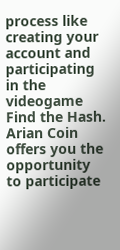process like creating your account and participating in the videogame Find the Hash.
Arian Coin offers you the opportunity to participate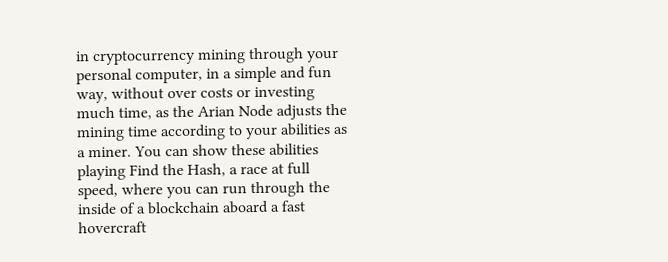in cryptocurrency mining through your personal computer, in a simple and fun way, without over costs or investing much time, as the Arian Node adjusts the mining time according to your abilities as a miner. You can show these abilities playing Find the Hash, a race at full speed, where you can run through the inside of a blockchain aboard a fast hovercraft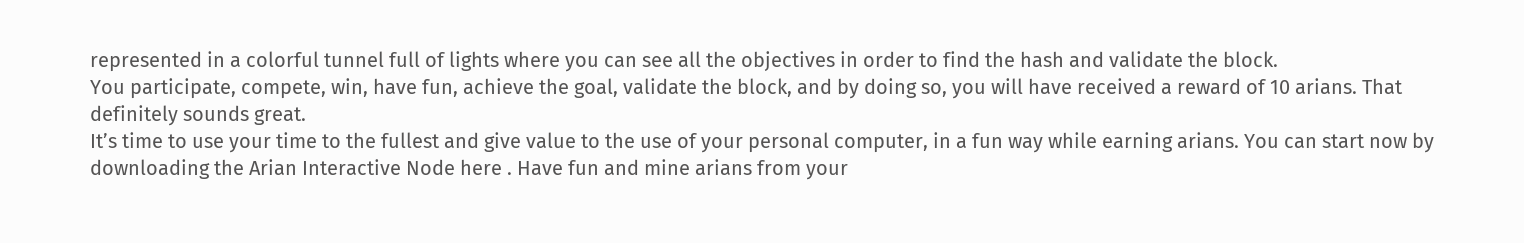represented in a colorful tunnel full of lights where you can see all the objectives in order to find the hash and validate the block.
You participate, compete, win, have fun, achieve the goal, validate the block, and by doing so, you will have received a reward of 10 arians. That definitely sounds great.
It’s time to use your time to the fullest and give value to the use of your personal computer, in a fun way while earning arians. You can start now by downloading the Arian Interactive Node here . Have fun and mine arians from your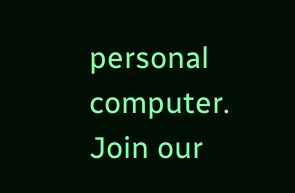personal computer.
Join our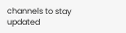channels to stay updated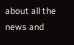about all the news and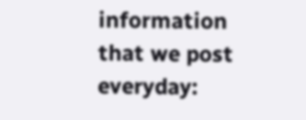information that we post everyday: